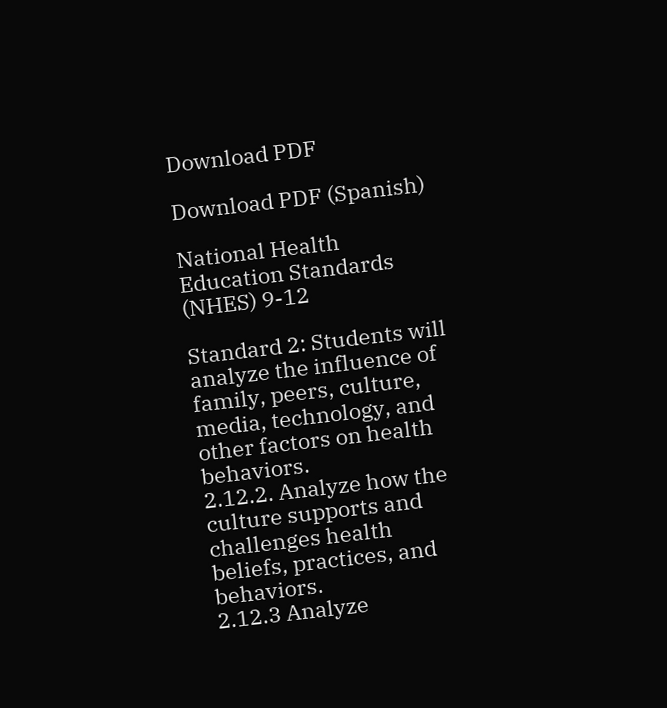Download PDF

Download PDF (Spanish)

National Health Education Standards (NHES) 9-12

Standard 2: Students will analyze the influence of family, peers, culture, media, technology, and other factors on health behaviors.
2.12.2. Analyze how the culture supports and challenges health beliefs, practices, and behaviors.
2.12.3 Analyze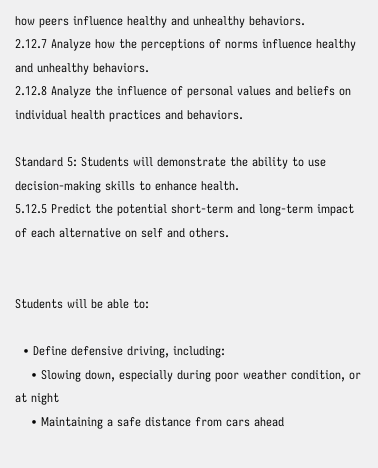how peers influence healthy and unhealthy behaviors.
2.12.7 Analyze how the perceptions of norms influence healthy and unhealthy behaviors.
2.12.8 Analyze the influence of personal values and beliefs on individual health practices and behaviors.

Standard 5: Students will demonstrate the ability to use decision-making skills to enhance health.
5.12.5 Predict the potential short-term and long-term impact of each alternative on self and others.


Students will be able to:

  • Define defensive driving, including:
    • Slowing down, especially during poor weather condition, or at night
    • Maintaining a safe distance from cars ahead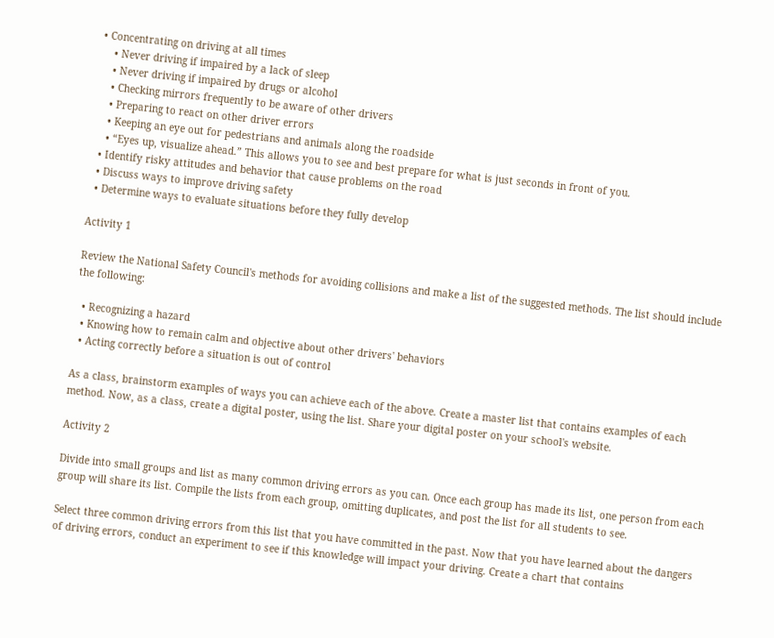• Concentrating on driving at all times
    • Never driving if impaired by a lack of sleep
    • Never driving if impaired by drugs or alcohol
    • Checking mirrors frequently to be aware of other drivers
    • Preparing to react on other driver errors
    • Keeping an eye out for pedestrians and animals along the roadside
    • “Eyes up, visualize ahead.” This allows you to see and best prepare for what is just seconds in front of you.
  • Identify risky attitudes and behavior that cause problems on the road
  • Discuss ways to improve driving safety
  • Determine ways to evaluate situations before they fully develop

Activity 1

Review the National Safety Council's methods for avoiding collisions and make a list of the suggested methods. The list should include the following:

  • Recognizing a hazard
  • Knowing how to remain calm and objective about other drivers' behaviors
  • Acting correctly before a situation is out of control

As a class, brainstorm examples of ways you can achieve each of the above. Create a master list that contains examples of each method. Now, as a class, create a digital poster, using the list. Share your digital poster on your school's website.

Activity 2

Divide into small groups and list as many common driving errors as you can. Once each group has made its list, one person from each group will share its list. Compile the lists from each group, omitting duplicates, and post the list for all students to see.

Select three common driving errors from this list that you have committed in the past. Now that you have learned about the dangers of driving errors, conduct an experiment to see if this knowledge will impact your driving. Create a chart that contains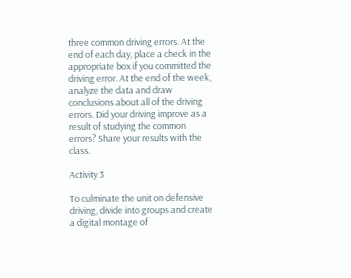three common driving errors. At the end of each day, place a check in the appropriate box if you committed the driving error. At the end of the week, analyze the data and draw conclusions about all of the driving errors. Did your driving improve as a result of studying the common errors? Share your results with the class.

Activity 3

To culminate the unit on defensive driving, divide into groups and create a digital montage of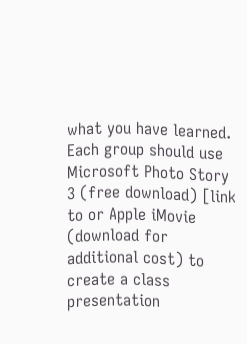what you have learned. Each group should use Microsoft Photo Story 3 (free download) [link to or Apple iMovie (download for additional cost) to create a class presentation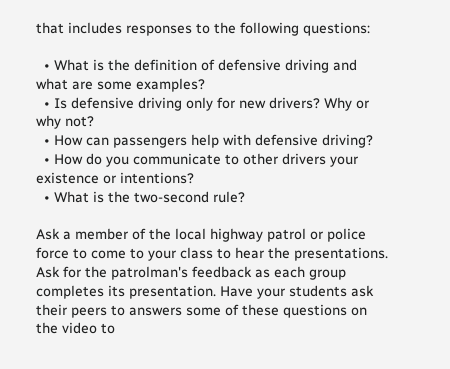that includes responses to the following questions:

  • What is the definition of defensive driving and what are some examples?
  • Is defensive driving only for new drivers? Why or why not?
  • How can passengers help with defensive driving?
  • How do you communicate to other drivers your existence or intentions?
  • What is the two-second rule?

Ask a member of the local highway patrol or police force to come to your class to hear the presentations. Ask for the patrolman's feedback as each group completes its presentation. Have your students ask their peers to answers some of these questions on the video to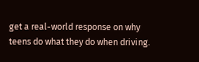get a real-world response on why teens do what they do when driving.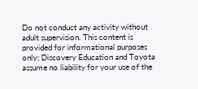Do not conduct any activity without adult supervision. This content is provided for informational purposes only; Discovery Education and Toyota assume no liability for your use of the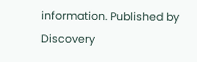information. Published by Discovery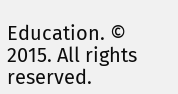Education. © 2015. All rights reserved.